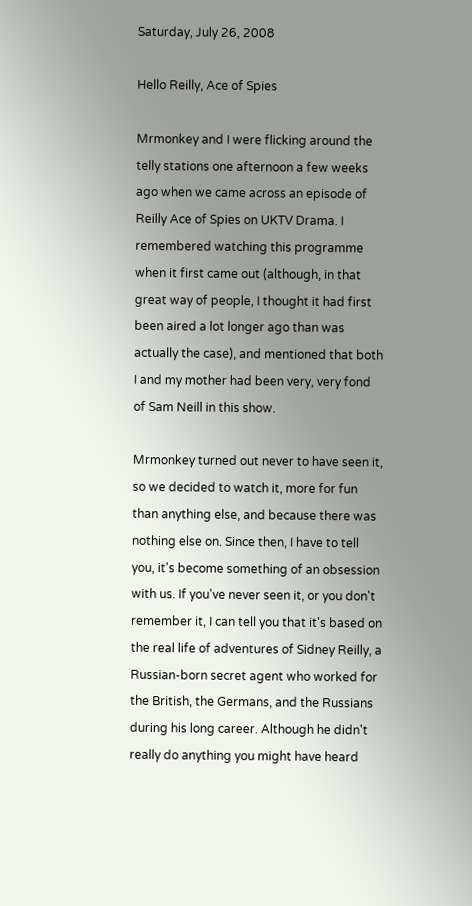Saturday, July 26, 2008

Hello Reilly, Ace of Spies

Mrmonkey and I were flicking around the telly stations one afternoon a few weeks ago when we came across an episode of Reilly Ace of Spies on UKTV Drama. I remembered watching this programme when it first came out (although, in that great way of people, I thought it had first been aired a lot longer ago than was actually the case), and mentioned that both I and my mother had been very, very fond of Sam Neill in this show.

Mrmonkey turned out never to have seen it, so we decided to watch it, more for fun than anything else, and because there was nothing else on. Since then, I have to tell you, it's become something of an obsession with us. If you've never seen it, or you don't remember it, I can tell you that it's based on the real life of adventures of Sidney Reilly, a Russian-born secret agent who worked for the British, the Germans, and the Russians during his long career. Although he didn't really do anything you might have heard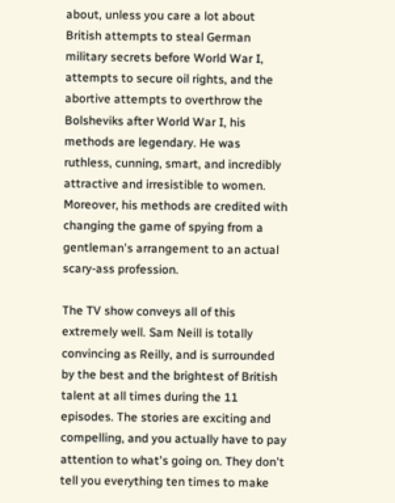about, unless you care a lot about British attempts to steal German military secrets before World War I, attempts to secure oil rights, and the abortive attempts to overthrow the Bolsheviks after World War I, his methods are legendary. He was ruthless, cunning, smart, and incredibly attractive and irresistible to women. Moreover, his methods are credited with changing the game of spying from a gentleman's arrangement to an actual scary-ass profession.

The TV show conveys all of this extremely well. Sam Neill is totally convincing as Reilly, and is surrounded by the best and the brightest of British talent at all times during the 11 episodes. The stories are exciting and compelling, and you actually have to pay attention to what's going on. They don't tell you everything ten times to make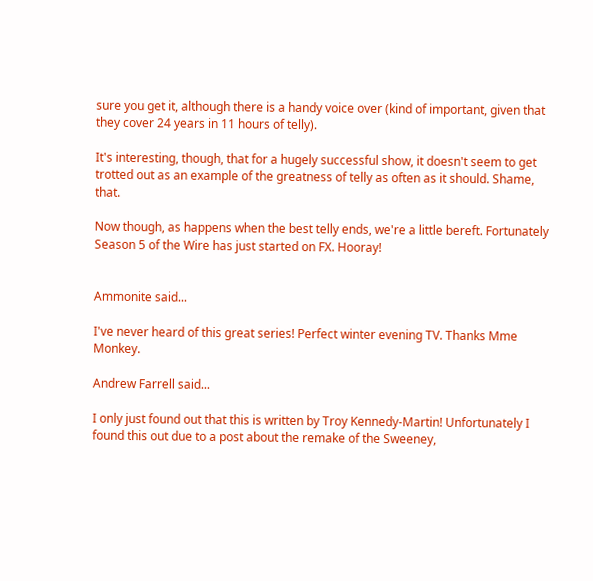sure you get it, although there is a handy voice over (kind of important, given that they cover 24 years in 11 hours of telly).

It's interesting, though, that for a hugely successful show, it doesn't seem to get trotted out as an example of the greatness of telly as often as it should. Shame, that.

Now though, as happens when the best telly ends, we're a little bereft. Fortunately Season 5 of the Wire has just started on FX. Hooray!


Ammonite said...

I've never heard of this great series! Perfect winter evening TV. Thanks Mme Monkey.

Andrew Farrell said...

I only just found out that this is written by Troy Kennedy-Martin! Unfortunately I found this out due to a post about the remake of the Sweeney,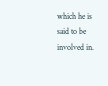which he is said to be involved in.